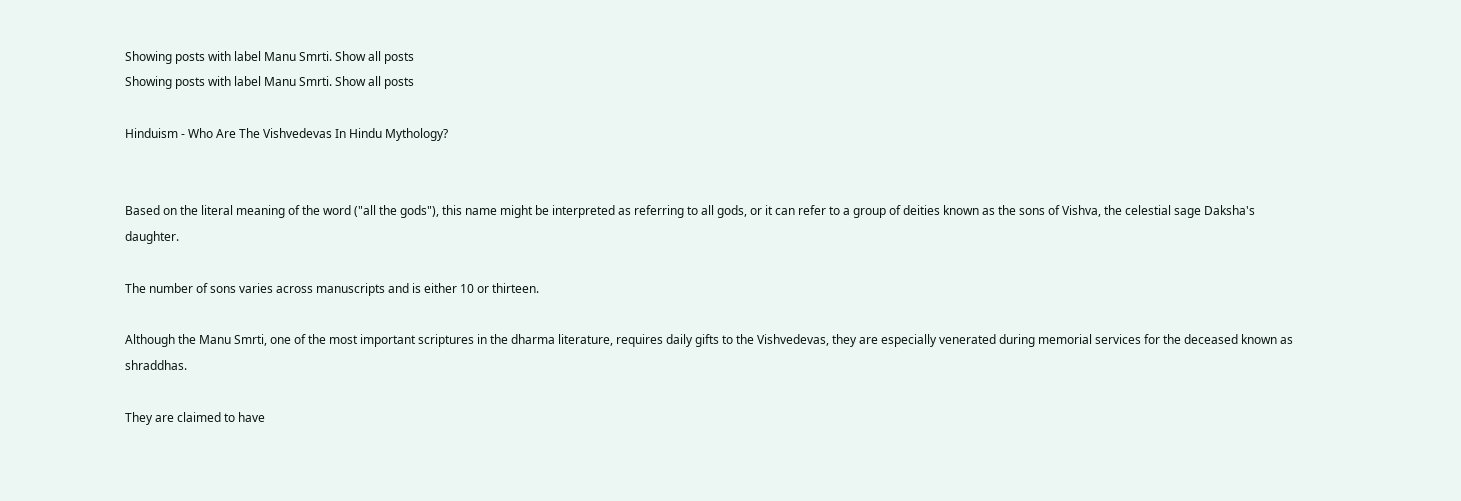Showing posts with label Manu Smrti. Show all posts
Showing posts with label Manu Smrti. Show all posts

Hinduism - Who Are The Vishvedevas In Hindu Mythology?


Based on the literal meaning of the word ("all the gods"), this name might be interpreted as referring to all gods, or it can refer to a group of deities known as the sons of Vishva, the celestial sage Daksha's daughter.

The number of sons varies across manuscripts and is either 10 or thirteen.

Although the Manu Smrti, one of the most important scriptures in the dharma literature, requires daily gifts to the Vishvedevas, they are especially venerated during memorial services for the deceased known as shraddhas.

They are claimed to have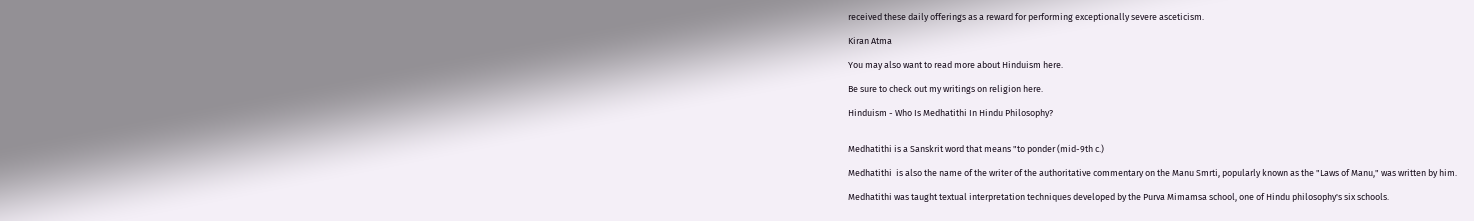received these daily offerings as a reward for performing exceptionally severe asceticism.

Kiran Atma

You may also want to read more about Hinduism here.

Be sure to check out my writings on religion here.

Hinduism - Who Is Medhatithi In Hindu Philosophy?


Medhatithi is a Sanskrit word that means "to ponder (mid-9th c.)

Medhatithi  is also the name of the writer of the authoritative commentary on the Manu Smrti, popularly known as the "Laws of Manu," was written by him.

Medhatithi was taught textual interpretation techniques developed by the Purva Mimamsa school, one of Hindu philosophy's six schools.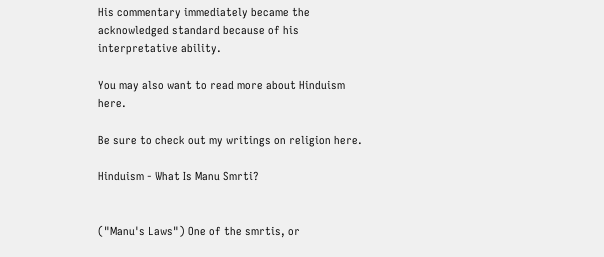His commentary immediately became the acknowledged standard because of his interpretative ability.

You may also want to read more about Hinduism here.

Be sure to check out my writings on religion here.

Hinduism - What Is Manu Smrti?


("Manu's Laws") One of the smrtis, or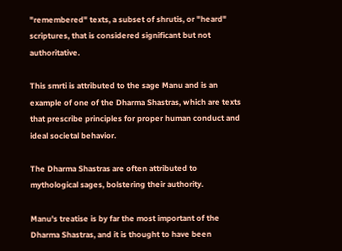"remembered" texts, a subset of shrutis, or "heard" scriptures, that is considered significant but not authoritative.

This smrti is attributed to the sage Manu and is an example of one of the Dharma Shastras, which are texts that prescribe principles for proper human conduct and ideal societal behavior.

The Dharma Shastras are often attributed to mythological sages, bolstering their authority.

Manu's treatise is by far the most important of the Dharma Shastras, and it is thought to have been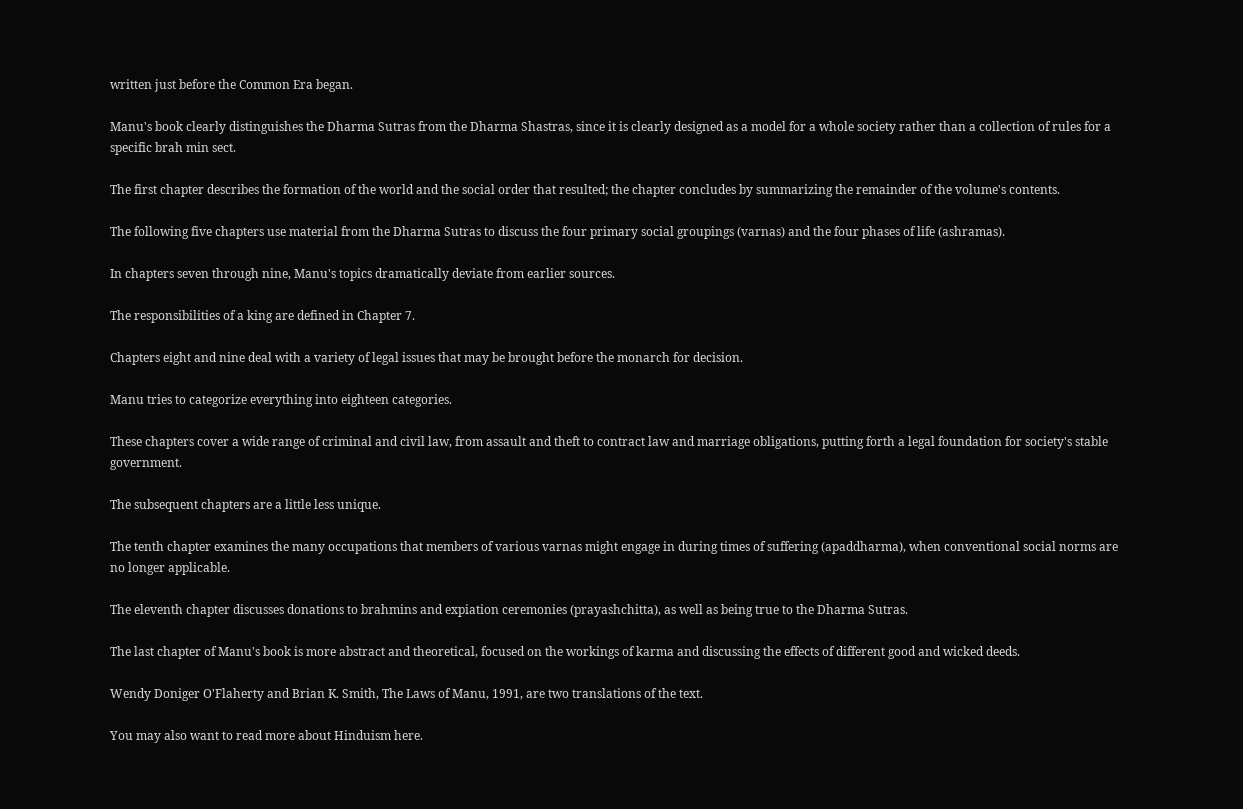written just before the Common Era began.

Manu's book clearly distinguishes the Dharma Sutras from the Dharma Shastras, since it is clearly designed as a model for a whole society rather than a collection of rules for a specific brah min sect.

The first chapter describes the formation of the world and the social order that resulted; the chapter concludes by summarizing the remainder of the volume's contents.

The following five chapters use material from the Dharma Sutras to discuss the four primary social groupings (varnas) and the four phases of life (ashramas).

In chapters seven through nine, Manu's topics dramatically deviate from earlier sources.

The responsibilities of a king are defined in Chapter 7.

Chapters eight and nine deal with a variety of legal issues that may be brought before the monarch for decision.

Manu tries to categorize everything into eighteen categories.

These chapters cover a wide range of criminal and civil law, from assault and theft to contract law and marriage obligations, putting forth a legal foundation for society's stable government.

The subsequent chapters are a little less unique.

The tenth chapter examines the many occupations that members of various varnas might engage in during times of suffering (apaddharma), when conventional social norms are no longer applicable.

The eleventh chapter discusses donations to brahmins and expiation ceremonies (prayashchitta), as well as being true to the Dharma Sutras.

The last chapter of Manu's book is more abstract and theoretical, focused on the workings of karma and discussing the effects of different good and wicked deeds.

Wendy Doniger O'Flaherty and Brian K. Smith, The Laws of Manu, 1991, are two translations of the text.

You may also want to read more about Hinduism here.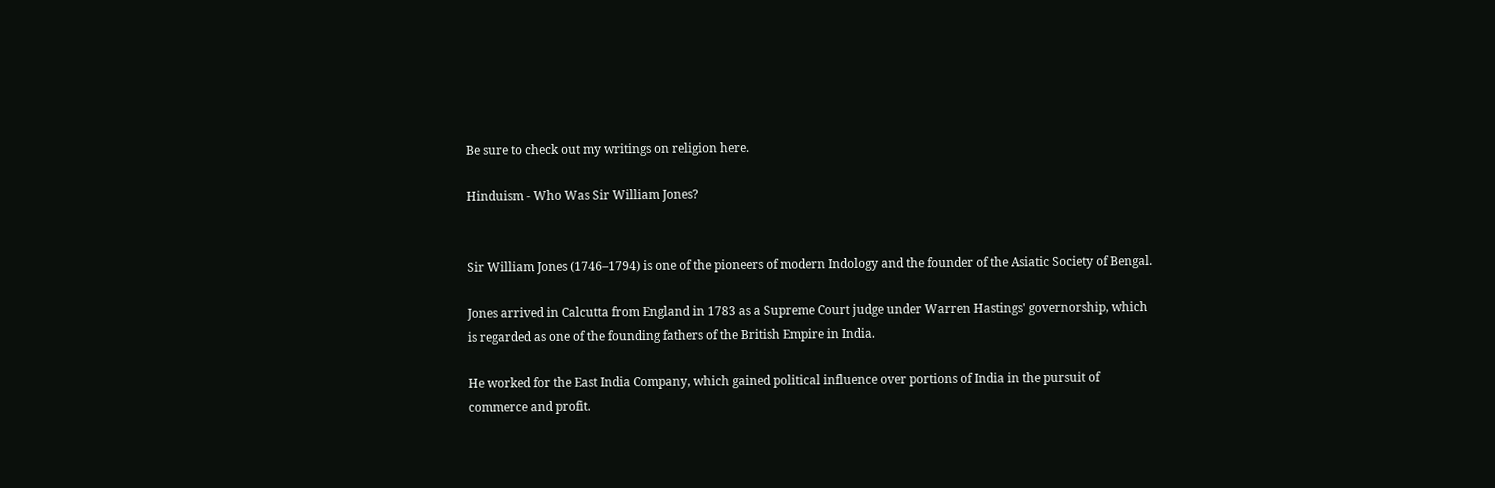Be sure to check out my writings on religion here.

Hinduism - Who Was Sir William Jones?


Sir William Jones (1746–1794) is one of the pioneers of modern Indology and the founder of the Asiatic Society of Bengal.

Jones arrived in Calcutta from England in 1783 as a Supreme Court judge under Warren Hastings' governorship, which is regarded as one of the founding fathers of the British Empire in India.

He worked for the East India Company, which gained political influence over portions of India in the pursuit of commerce and profit.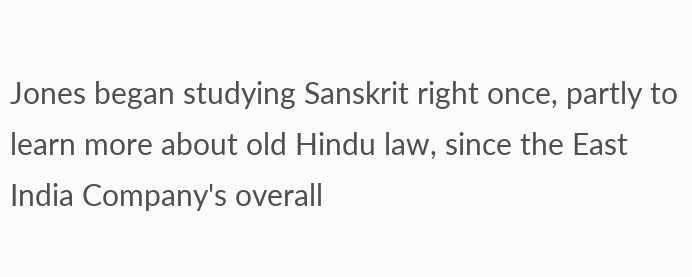Jones began studying Sanskrit right once, partly to learn more about old Hindu law, since the East India Company's overall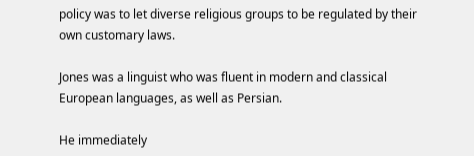policy was to let diverse religious groups to be regulated by their own customary laws.

Jones was a linguist who was fluent in modern and classical European languages, as well as Persian.

He immediately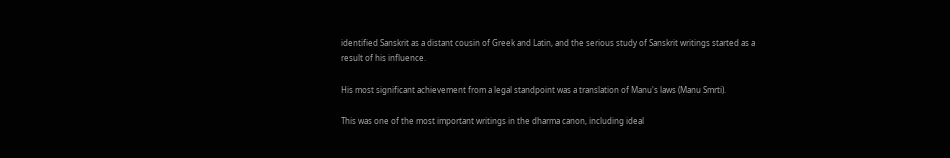identified Sanskrit as a distant cousin of Greek and Latin, and the serious study of Sanskrit writings started as a result of his influence.

His most significant achievement from a legal standpoint was a translation of Manu's laws (Manu Smrti).

This was one of the most important writings in the dharma canon, including ideal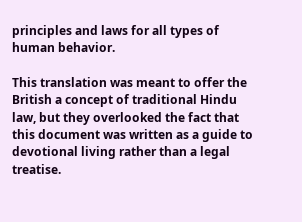principles and laws for all types of human behavior.

This translation was meant to offer the British a concept of traditional Hindu law, but they overlooked the fact that this document was written as a guide to devotional living rather than a legal treatise.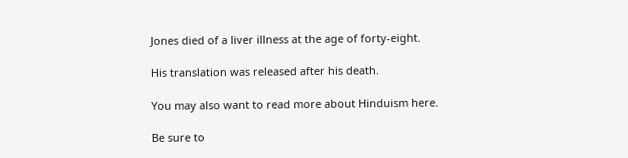Jones died of a liver illness at the age of forty-eight.

His translation was released after his death.

You may also want to read more about Hinduism here.

Be sure to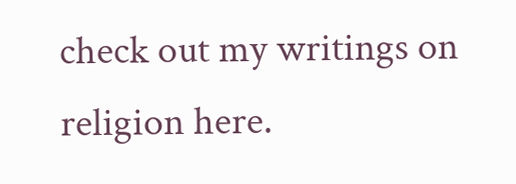check out my writings on religion here.